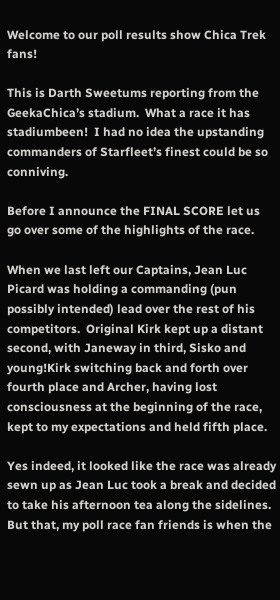Welcome to our poll results show Chica Trek fans!

This is Darth Sweetums reporting from the GeekaChica’s stadium.  What a race it has stadiumbeen!  I had no idea the upstanding commanders of Starfleet’s finest could be so conniving.

Before I announce the FINAL SCORE let us go over some of the highlights of the race.

When we last left our Captains, Jean Luc Picard was holding a commanding (pun possibly intended) lead over the rest of his competitors.  Original Kirk kept up a distant second, with Janeway in third, Sisko and young!Kirk switching back and forth over fourth place and Archer, having lost consciousness at the beginning of the race,  kept to my expectations and held fifth place.

Yes indeed, it looked like the race was already sewn up as Jean Luc took a break and decided to take his afternoon tea along the sidelines.  But that, my poll race fan friends is when the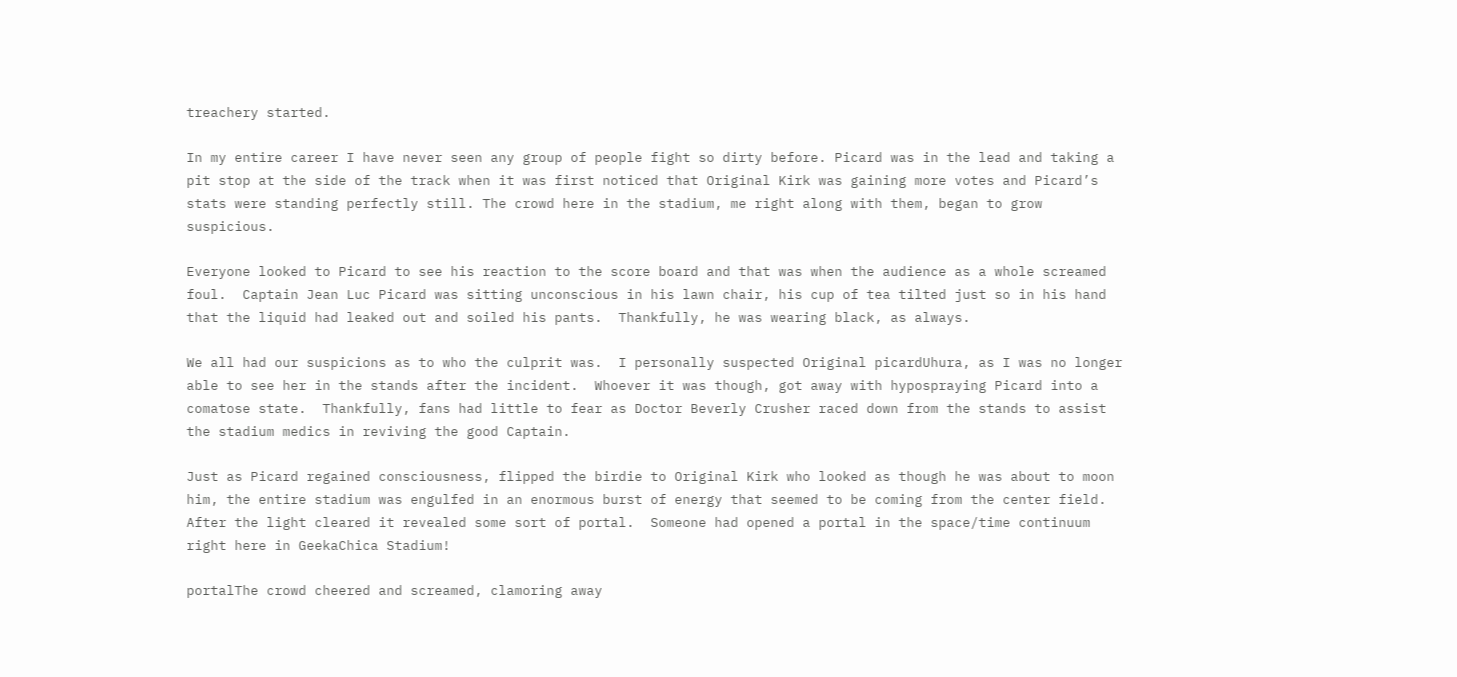treachery started.

In my entire career I have never seen any group of people fight so dirty before. Picard was in the lead and taking a pit stop at the side of the track when it was first noticed that Original Kirk was gaining more votes and Picard’s stats were standing perfectly still. The crowd here in the stadium, me right along with them, began to grow suspicious.

Everyone looked to Picard to see his reaction to the score board and that was when the audience as a whole screamed foul.  Captain Jean Luc Picard was sitting unconscious in his lawn chair, his cup of tea tilted just so in his hand that the liquid had leaked out and soiled his pants.  Thankfully, he was wearing black, as always.

We all had our suspicions as to who the culprit was.  I personally suspected Original picardUhura, as I was no longer able to see her in the stands after the incident.  Whoever it was though, got away with hypospraying Picard into a comatose state.  Thankfully, fans had little to fear as Doctor Beverly Crusher raced down from the stands to assist the stadium medics in reviving the good Captain.

Just as Picard regained consciousness, flipped the birdie to Original Kirk who looked as though he was about to moon him, the entire stadium was engulfed in an enormous burst of energy that seemed to be coming from the center field.  After the light cleared it revealed some sort of portal.  Someone had opened a portal in the space/time continuum right here in GeekaChica Stadium!

portalThe crowd cheered and screamed, clamoring away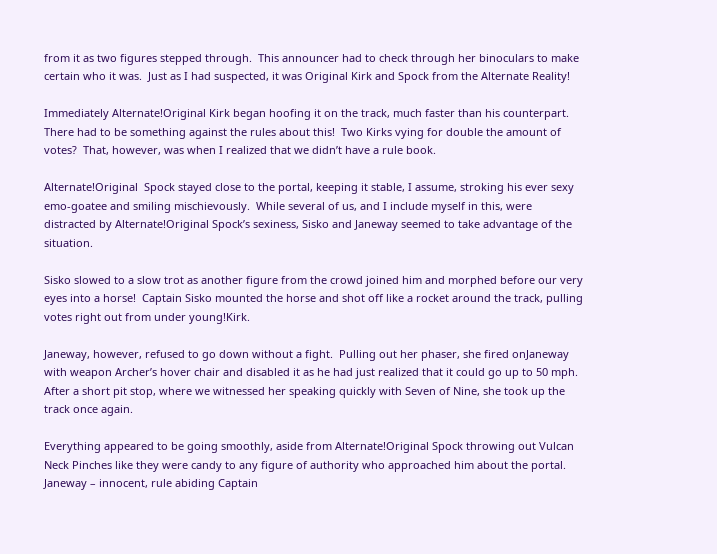from it as two figures stepped through.  This announcer had to check through her binoculars to make certain who it was.  Just as I had suspected, it was Original Kirk and Spock from the Alternate Reality!

Immediately Alternate!Original Kirk began hoofing it on the track, much faster than his counterpart.  There had to be something against the rules about this!  Two Kirks vying for double the amount of votes?  That, however, was when I realized that we didn’t have a rule book.

Alternate!Original  Spock stayed close to the portal, keeping it stable, I assume, stroking his ever sexy emo-goatee and smiling mischievously.  While several of us, and I include myself in this, were distracted by Alternate!Original Spock’s sexiness, Sisko and Janeway seemed to take advantage of the situation.

Sisko slowed to a slow trot as another figure from the crowd joined him and morphed before our very eyes into a horse!  Captain Sisko mounted the horse and shot off like a rocket around the track, pulling votes right out from under young!Kirk.

Janeway, however, refused to go down without a fight.  Pulling out her phaser, she fired onJaneway with weapon Archer’s hover chair and disabled it as he had just realized that it could go up to 50 mph.  After a short pit stop, where we witnessed her speaking quickly with Seven of Nine, she took up the track once again.

Everything appeared to be going smoothly, aside from Alternate!Original Spock throwing out Vulcan Neck Pinches like they were candy to any figure of authority who approached him about the portal.  Janeway – innocent, rule abiding Captain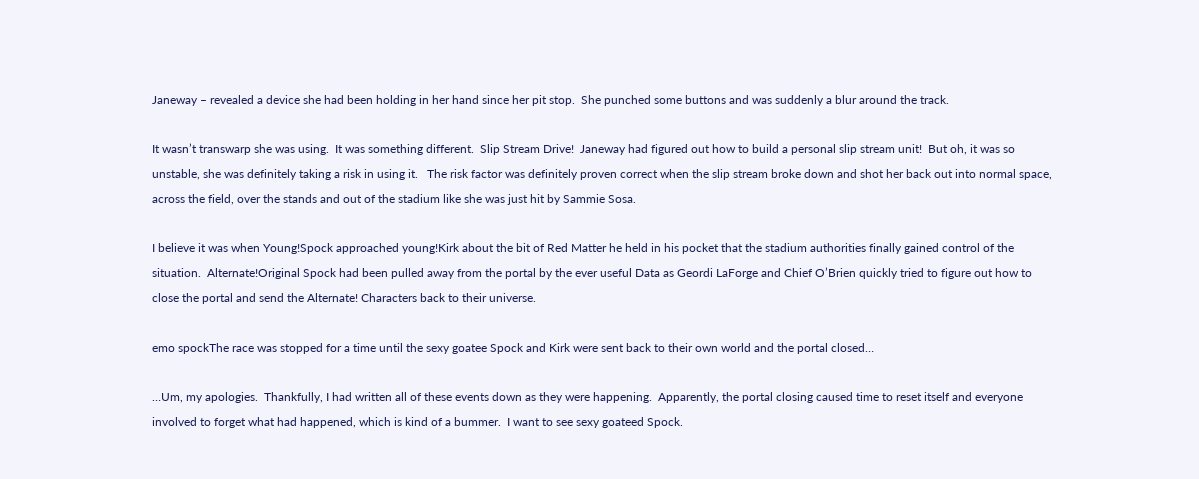Janeway – revealed a device she had been holding in her hand since her pit stop.  She punched some buttons and was suddenly a blur around the track.

It wasn’t transwarp she was using.  It was something different.  Slip Stream Drive!  Janeway had figured out how to build a personal slip stream unit!  But oh, it was so unstable, she was definitely taking a risk in using it.   The risk factor was definitely proven correct when the slip stream broke down and shot her back out into normal space, across the field, over the stands and out of the stadium like she was just hit by Sammie Sosa.

I believe it was when Young!Spock approached young!Kirk about the bit of Red Matter he held in his pocket that the stadium authorities finally gained control of the situation.  Alternate!Original Spock had been pulled away from the portal by the ever useful Data as Geordi LaForge and Chief O’Brien quickly tried to figure out how to close the portal and send the Alternate! Characters back to their universe.

emo spockThe race was stopped for a time until the sexy goatee Spock and Kirk were sent back to their own world and the portal closed…

…Um, my apologies.  Thankfully, I had written all of these events down as they were happening.  Apparently, the portal closing caused time to reset itself and everyone involved to forget what had happened, which is kind of a bummer.  I want to see sexy goateed Spock.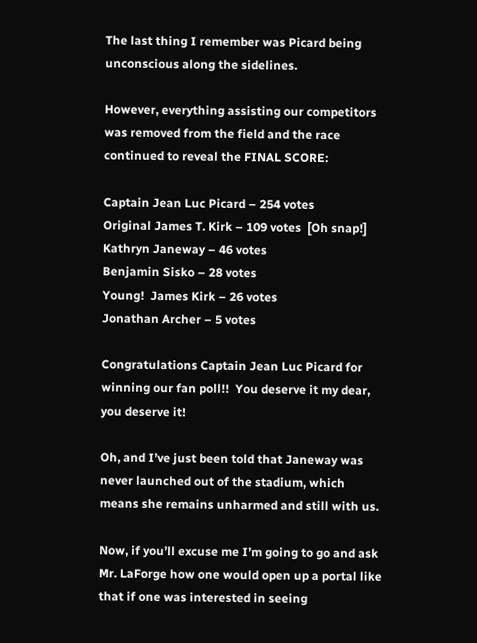The last thing I remember was Picard being unconscious along the sidelines.

However, everything assisting our competitors was removed from the field and the race continued to reveal the FINAL SCORE:

Captain Jean Luc Picard – 254 votes
Original James T. Kirk – 109 votes  [Oh snap!]
Kathryn Janeway – 46 votes
Benjamin Sisko – 28 votes
Young!  James Kirk – 26 votes
Jonathan Archer – 5 votes

Congratulations Captain Jean Luc Picard for winning our fan poll!!  You deserve it my dear, you deserve it!

Oh, and I’ve just been told that Janeway was never launched out of the stadium, which means she remains unharmed and still with us.

Now, if you’ll excuse me I’m going to go and ask Mr. LaForge how one would open up a portal like that if one was interested in seeing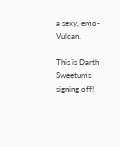a sexy, emo-Vulcan.

This is Darth Sweetums signing off!